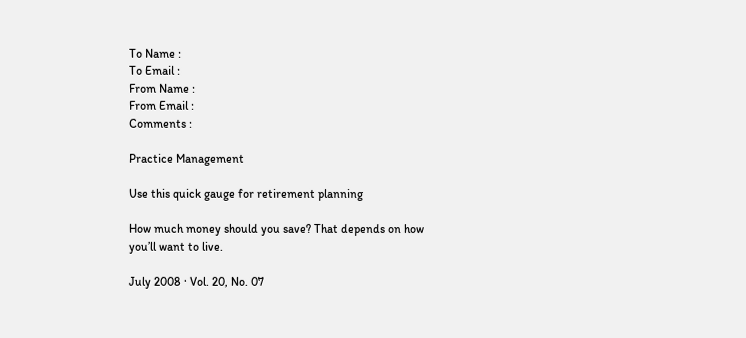To Name :
To Email :
From Name :
From Email :
Comments :

Practice Management

Use this quick gauge for retirement planning

How much money should you save? That depends on how you’ll want to live.

July 2008 · Vol. 20, No. 07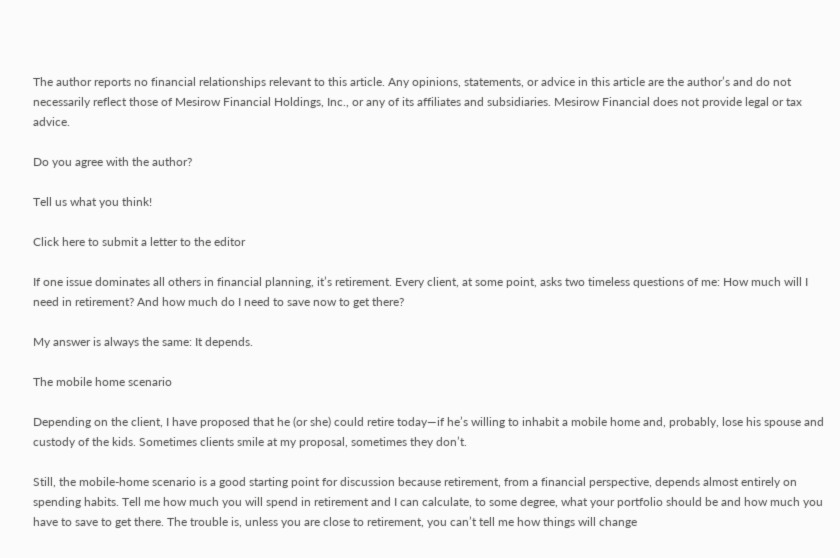The author reports no financial relationships relevant to this article. Any opinions, statements, or advice in this article are the author’s and do not necessarily reflect those of Mesirow Financial Holdings, Inc., or any of its affiliates and subsidiaries. Mesirow Financial does not provide legal or tax advice.

Do you agree with the author?

Tell us what you think!

Click here to submit a letter to the editor

If one issue dominates all others in financial planning, it’s retirement. Every client, at some point, asks two timeless questions of me: How much will I need in retirement? And how much do I need to save now to get there?

My answer is always the same: It depends.

The mobile home scenario

Depending on the client, I have proposed that he (or she) could retire today—if he’s willing to inhabit a mobile home and, probably, lose his spouse and custody of the kids. Sometimes clients smile at my proposal, sometimes they don’t.

Still, the mobile-home scenario is a good starting point for discussion because retirement, from a financial perspective, depends almost entirely on spending habits. Tell me how much you will spend in retirement and I can calculate, to some degree, what your portfolio should be and how much you have to save to get there. The trouble is, unless you are close to retirement, you can’t tell me how things will change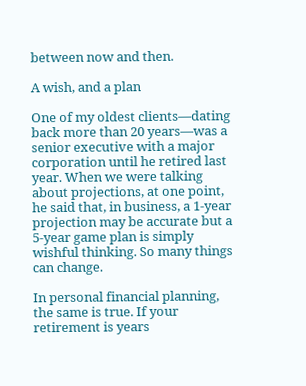between now and then.

A wish, and a plan

One of my oldest clients—dating back more than 20 years—was a senior executive with a major corporation until he retired last year. When we were talking about projections, at one point, he said that, in business, a 1-year projection may be accurate but a 5-year game plan is simply wishful thinking. So many things can change.

In personal financial planning, the same is true. If your retirement is years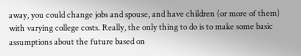away, you could change jobs and spouse, and have children (or more of them) with varying college costs. Really, the only thing to do is to make some basic assumptions about the future based on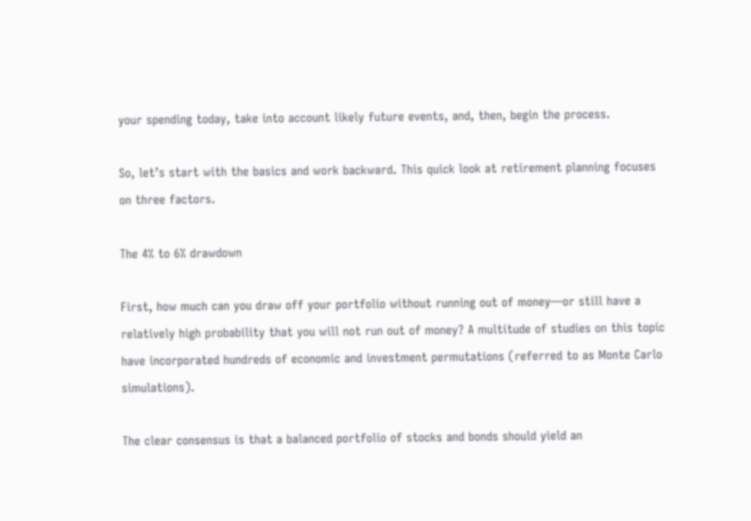your spending today, take into account likely future events, and, then, begin the process.

So, let’s start with the basics and work backward. This quick look at retirement planning focuses on three factors.

The 4% to 6% drawdown

First, how much can you draw off your portfolio without running out of money—or still have a relatively high probability that you will not run out of money? A multitude of studies on this topic have incorporated hundreds of economic and investment permutations (referred to as Monte Carlo simulations).

The clear consensus is that a balanced portfolio of stocks and bonds should yield an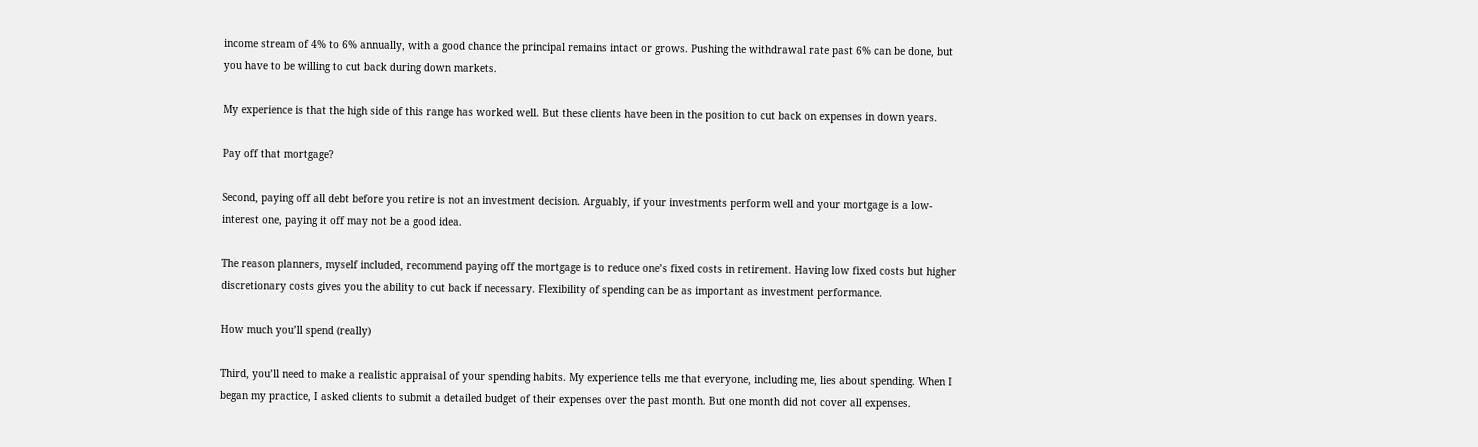income stream of 4% to 6% annually, with a good chance the principal remains intact or grows. Pushing the withdrawal rate past 6% can be done, but you have to be willing to cut back during down markets.

My experience is that the high side of this range has worked well. But these clients have been in the position to cut back on expenses in down years.

Pay off that mortgage?

Second, paying off all debt before you retire is not an investment decision. Arguably, if your investments perform well and your mortgage is a low-interest one, paying it off may not be a good idea.

The reason planners, myself included, recommend paying off the mortgage is to reduce one’s fixed costs in retirement. Having low fixed costs but higher discretionary costs gives you the ability to cut back if necessary. Flexibility of spending can be as important as investment performance.

How much you’ll spend (really)

Third, you’ll need to make a realistic appraisal of your spending habits. My experience tells me that everyone, including me, lies about spending. When I began my practice, I asked clients to submit a detailed budget of their expenses over the past month. But one month did not cover all expenses.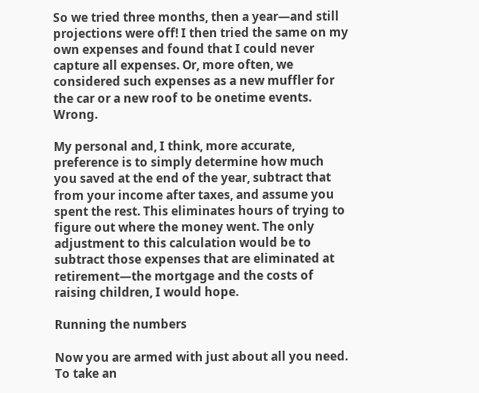So we tried three months, then a year—and still projections were off! I then tried the same on my own expenses and found that I could never capture all expenses. Or, more often, we considered such expenses as a new muffler for the car or a new roof to be onetime events. Wrong.

My personal and, I think, more accurate, preference is to simply determine how much you saved at the end of the year, subtract that from your income after taxes, and assume you spent the rest. This eliminates hours of trying to figure out where the money went. The only adjustment to this calculation would be to subtract those expenses that are eliminated at retirement—the mortgage and the costs of raising children, I would hope.

Running the numbers

Now you are armed with just about all you need. To take an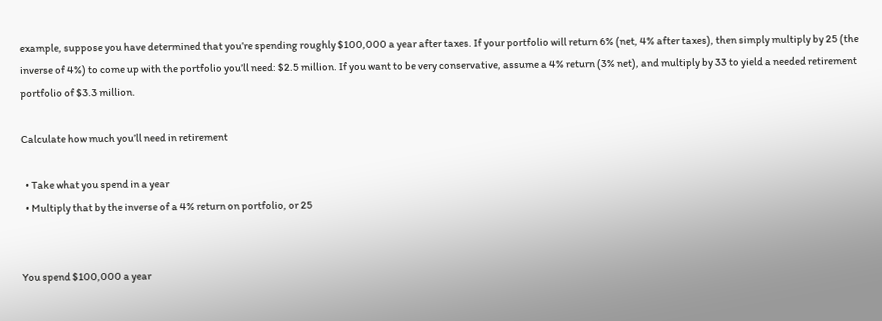example, suppose you have determined that you’re spending roughly $100,000 a year after taxes. If your portfolio will return 6% (net, 4% after taxes), then simply multiply by 25 (the inverse of 4%) to come up with the portfolio you’ll need: $2.5 million. If you want to be very conservative, assume a 4% return (3% net), and multiply by 33 to yield a needed retirement portfolio of $3.3 million.

Calculate how much you’ll need in retirement

  • Take what you spend in a year
  • Multiply that by the inverse of a 4% return on portfolio, or 25


You spend $100,000 a year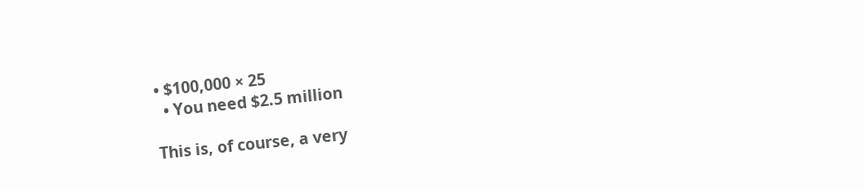• $100,000 × 25
  • You need $2.5 million

This is, of course, a very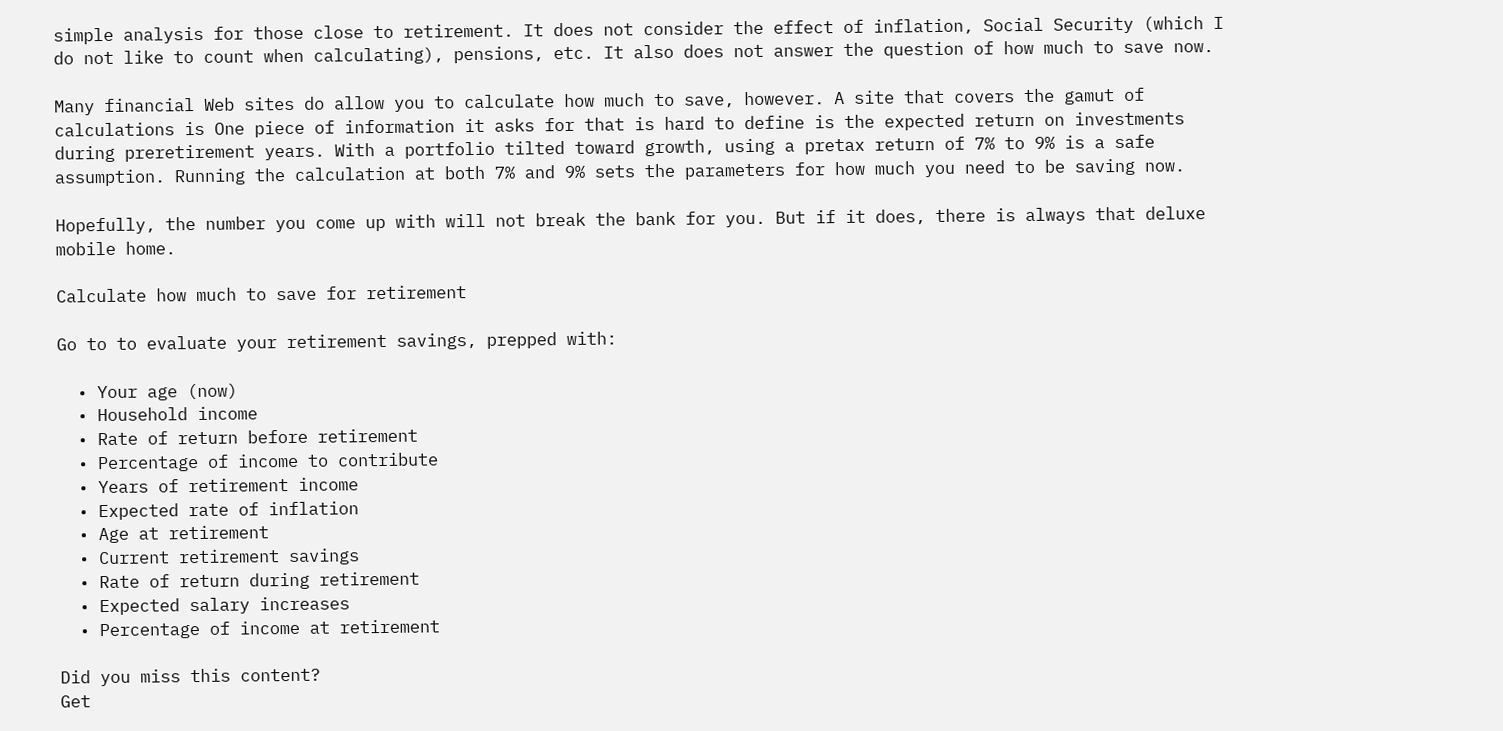simple analysis for those close to retirement. It does not consider the effect of inflation, Social Security (which I do not like to count when calculating), pensions, etc. It also does not answer the question of how much to save now.

Many financial Web sites do allow you to calculate how much to save, however. A site that covers the gamut of calculations is One piece of information it asks for that is hard to define is the expected return on investments during preretirement years. With a portfolio tilted toward growth, using a pretax return of 7% to 9% is a safe assumption. Running the calculation at both 7% and 9% sets the parameters for how much you need to be saving now.

Hopefully, the number you come up with will not break the bank for you. But if it does, there is always that deluxe mobile home.

Calculate how much to save for retirement

Go to to evaluate your retirement savings, prepped with:

  • Your age (now)
  • Household income
  • Rate of return before retirement
  • Percentage of income to contribute
  • Years of retirement income
  • Expected rate of inflation
  • Age at retirement
  • Current retirement savings
  • Rate of return during retirement
  • Expected salary increases
  • Percentage of income at retirement

Did you miss this content?
Get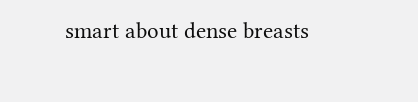smart about dense breasts